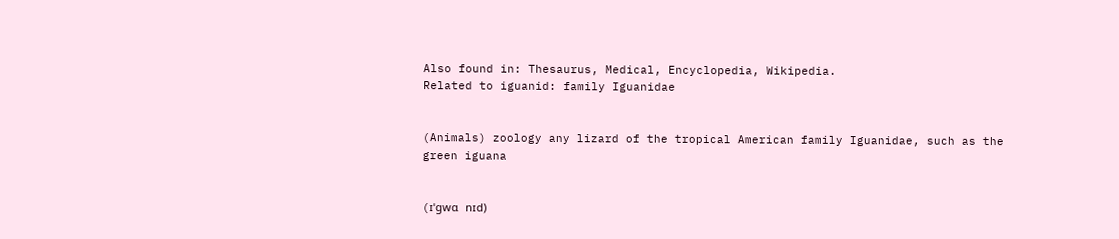Also found in: Thesaurus, Medical, Encyclopedia, Wikipedia.
Related to iguanid: family Iguanidae


(Animals) zoology any lizard of the tropical American family Iguanidae, such as the green iguana


(ɪˈgwɑ nɪd)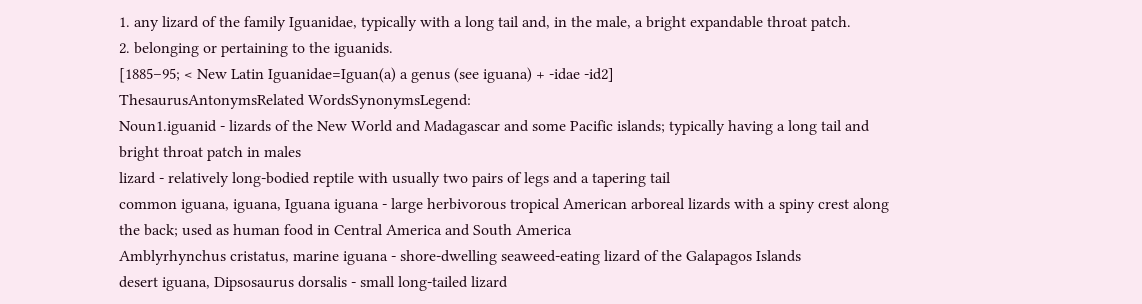1. any lizard of the family Iguanidae, typically with a long tail and, in the male, a bright expandable throat patch.
2. belonging or pertaining to the iguanids.
[1885–95; < New Latin Iguanidae=Iguan(a) a genus (see iguana) + -idae -id2]
ThesaurusAntonymsRelated WordsSynonymsLegend:
Noun1.iguanid - lizards of the New World and Madagascar and some Pacific islands; typically having a long tail and bright throat patch in males
lizard - relatively long-bodied reptile with usually two pairs of legs and a tapering tail
common iguana, iguana, Iguana iguana - large herbivorous tropical American arboreal lizards with a spiny crest along the back; used as human food in Central America and South America
Amblyrhynchus cristatus, marine iguana - shore-dwelling seaweed-eating lizard of the Galapagos Islands
desert iguana, Dipsosaurus dorsalis - small long-tailed lizard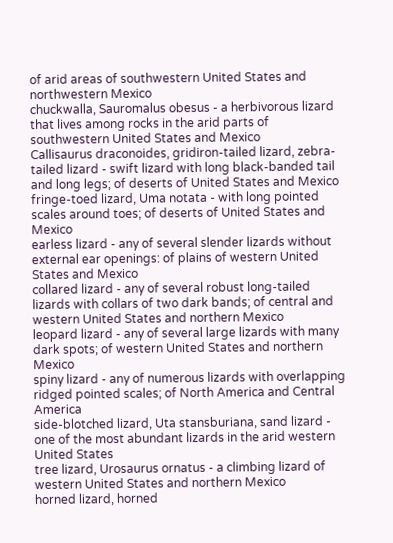of arid areas of southwestern United States and northwestern Mexico
chuckwalla, Sauromalus obesus - a herbivorous lizard that lives among rocks in the arid parts of southwestern United States and Mexico
Callisaurus draconoides, gridiron-tailed lizard, zebra-tailed lizard - swift lizard with long black-banded tail and long legs; of deserts of United States and Mexico
fringe-toed lizard, Uma notata - with long pointed scales around toes; of deserts of United States and Mexico
earless lizard - any of several slender lizards without external ear openings: of plains of western United States and Mexico
collared lizard - any of several robust long-tailed lizards with collars of two dark bands; of central and western United States and northern Mexico
leopard lizard - any of several large lizards with many dark spots; of western United States and northern Mexico
spiny lizard - any of numerous lizards with overlapping ridged pointed scales; of North America and Central America
side-blotched lizard, Uta stansburiana, sand lizard - one of the most abundant lizards in the arid western United States
tree lizard, Urosaurus ornatus - a climbing lizard of western United States and northern Mexico
horned lizard, horned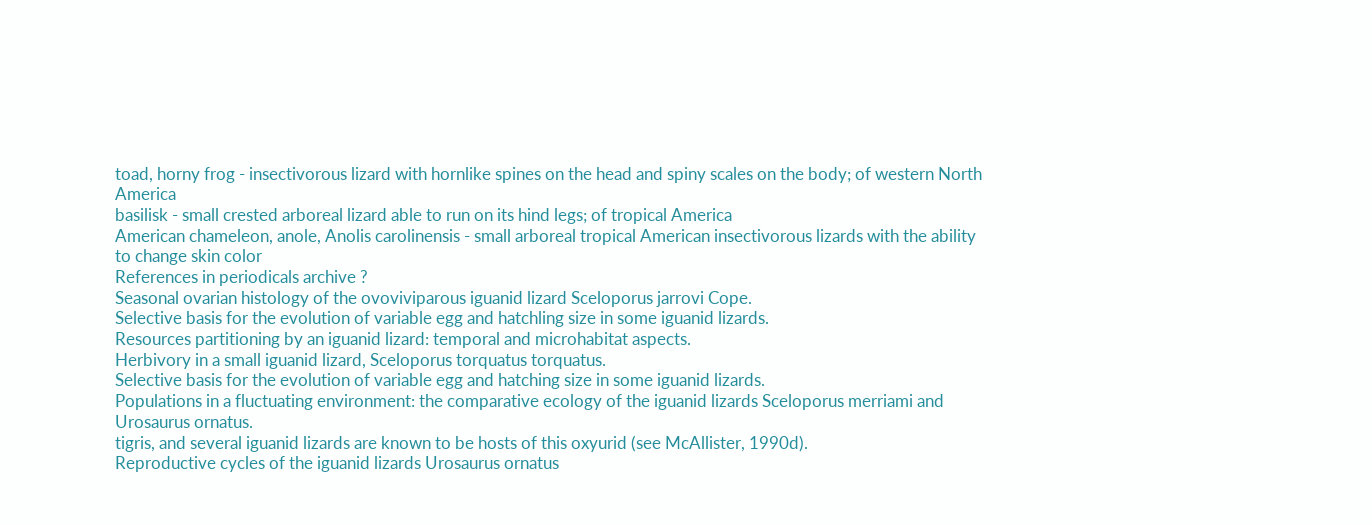toad, horny frog - insectivorous lizard with hornlike spines on the head and spiny scales on the body; of western North America
basilisk - small crested arboreal lizard able to run on its hind legs; of tropical America
American chameleon, anole, Anolis carolinensis - small arboreal tropical American insectivorous lizards with the ability to change skin color
References in periodicals archive ?
Seasonal ovarian histology of the ovoviviparous iguanid lizard Sceloporus jarrovi Cope.
Selective basis for the evolution of variable egg and hatchling size in some iguanid lizards.
Resources partitioning by an iguanid lizard: temporal and microhabitat aspects.
Herbivory in a small iguanid lizard, Sceloporus torquatus torquatus.
Selective basis for the evolution of variable egg and hatching size in some iguanid lizards.
Populations in a fluctuating environment: the comparative ecology of the iguanid lizards Sceloporus merriami and Urosaurus ornatus.
tigris, and several iguanid lizards are known to be hosts of this oxyurid (see McAllister, 1990d).
Reproductive cycles of the iguanid lizards Urosaurus ornatus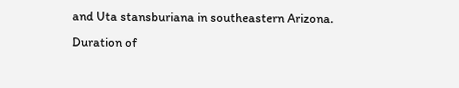and Uta stansburiana in southeastern Arizona.
Duration of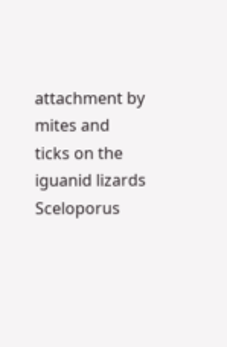attachment by mites and ticks on the iguanid lizards Sceloporus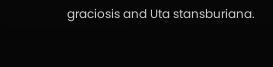graciosis and Uta stansburiana.